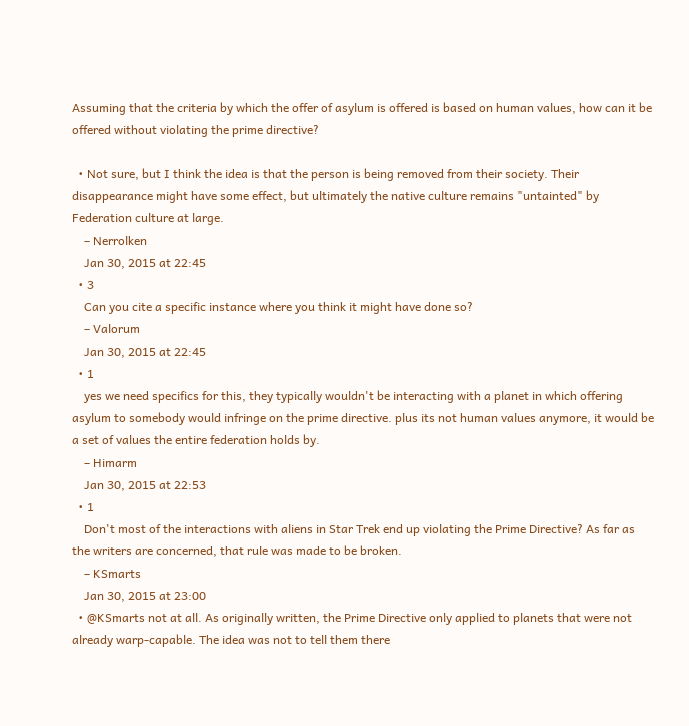Assuming that the criteria by which the offer of asylum is offered is based on human values, how can it be offered without violating the prime directive?

  • Not sure, but I think the idea is that the person is being removed from their society. Their disappearance might have some effect, but ultimately the native culture remains "untainted" by Federation culture at large.
    – Nerrolken
    Jan 30, 2015 at 22:45
  • 3
    Can you cite a specific instance where you think it might have done so?
    – Valorum
    Jan 30, 2015 at 22:45
  • 1
    yes we need specifics for this, they typically wouldn't be interacting with a planet in which offering asylum to somebody would infringe on the prime directive. plus its not human values anymore, it would be a set of values the entire federation holds by.
    – Himarm
    Jan 30, 2015 at 22:53
  • 1
    Don't most of the interactions with aliens in Star Trek end up violating the Prime Directive? As far as the writers are concerned, that rule was made to be broken.
    – KSmarts
    Jan 30, 2015 at 23:00
  • @KSmarts not at all. As originally written, the Prime Directive only applied to planets that were not already warp-capable. The idea was not to tell them there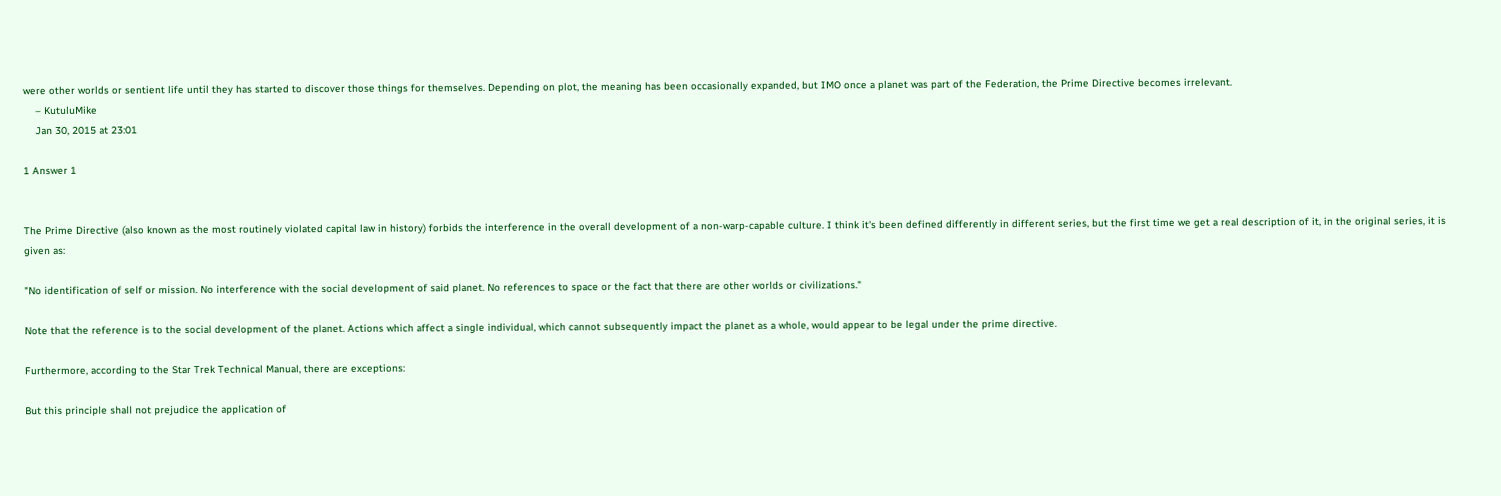were other worlds or sentient life until they has started to discover those things for themselves. Depending on plot, the meaning has been occasionally expanded, but IMO once a planet was part of the Federation, the Prime Directive becomes irrelevant.
    – KutuluMike
    Jan 30, 2015 at 23:01

1 Answer 1


The Prime Directive (also known as the most routinely violated capital law in history) forbids the interference in the overall development of a non-warp-capable culture. I think it's been defined differently in different series, but the first time we get a real description of it, in the original series, it is given as:

"No identification of self or mission. No interference with the social development of said planet. No references to space or the fact that there are other worlds or civilizations."

Note that the reference is to the social development of the planet. Actions which affect a single individual, which cannot subsequently impact the planet as a whole, would appear to be legal under the prime directive.

Furthermore, according to the Star Trek Technical Manual, there are exceptions:

But this principle shall not prejudice the application of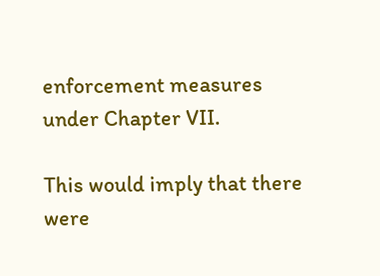enforcement measures under Chapter VII.

This would imply that there were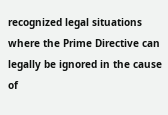recognized legal situations where the Prime Directive can legally be ignored in the cause of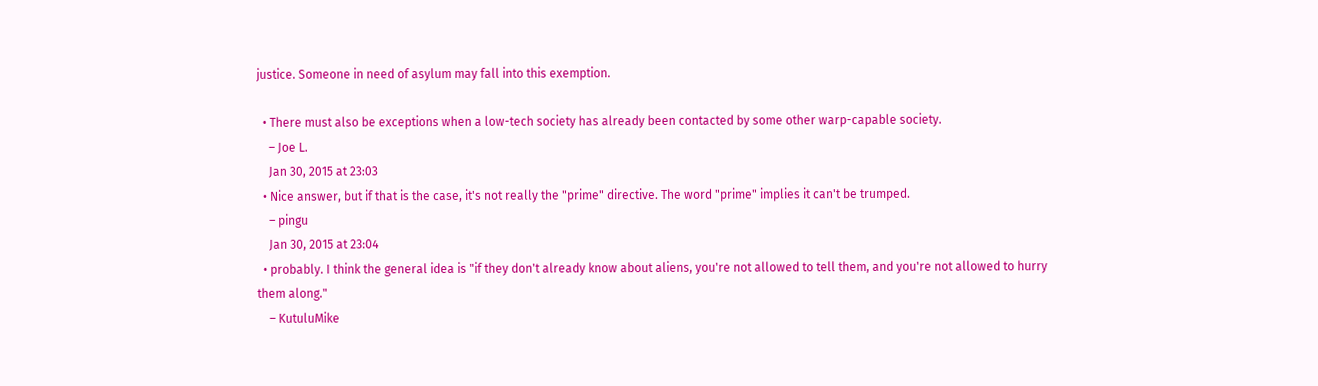justice. Someone in need of asylum may fall into this exemption.

  • There must also be exceptions when a low-tech society has already been contacted by some other warp-capable society.
    – Joe L.
    Jan 30, 2015 at 23:03
  • Nice answer, but if that is the case, it's not really the "prime" directive. The word "prime" implies it can't be trumped.
    – pingu
    Jan 30, 2015 at 23:04
  • probably. I think the general idea is "if they don't already know about aliens, you're not allowed to tell them, and you're not allowed to hurry them along."
    – KutuluMike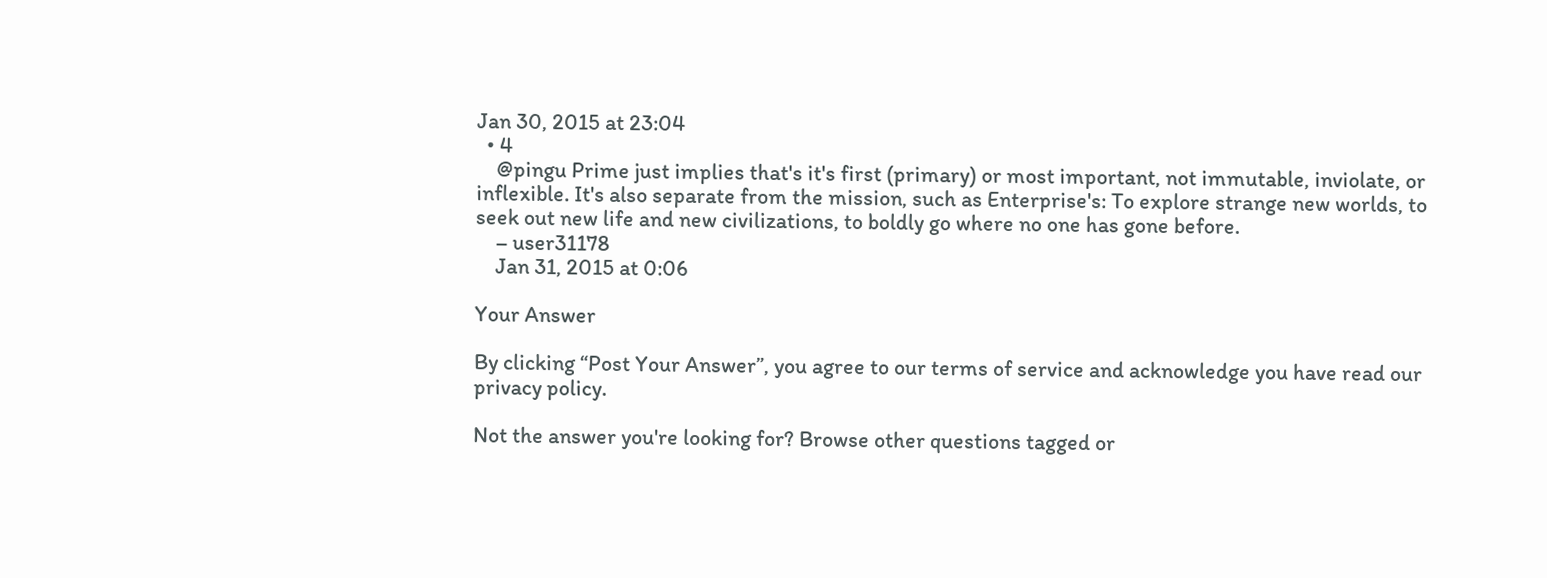Jan 30, 2015 at 23:04
  • 4
    @pingu Prime just implies that's it's first (primary) or most important, not immutable, inviolate, or inflexible. It's also separate from the mission, such as Enterprise's: To explore strange new worlds, to seek out new life and new civilizations, to boldly go where no one has gone before.
    – user31178
    Jan 31, 2015 at 0:06

Your Answer

By clicking “Post Your Answer”, you agree to our terms of service and acknowledge you have read our privacy policy.

Not the answer you're looking for? Browse other questions tagged or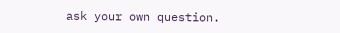ask your own question.